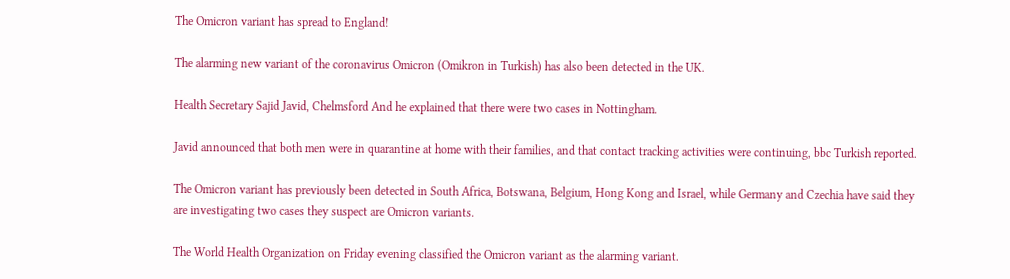The Omicron variant has spread to England!

The alarming new variant of the coronavirus Omicron (Omikron in Turkish) has also been detected in the UK.

Health Secretary Sajid Javid, Chelmsford And he explained that there were two cases in Nottingham.

Javid announced that both men were in quarantine at home with their families, and that contact tracking activities were continuing, bbc Turkish reported.

The Omicron variant has previously been detected in South Africa, Botswana, Belgium, Hong Kong and Israel, while Germany and Czechia have said they are investigating two cases they suspect are Omicron variants.

The World Health Organization on Friday evening classified the Omicron variant as the alarming variant.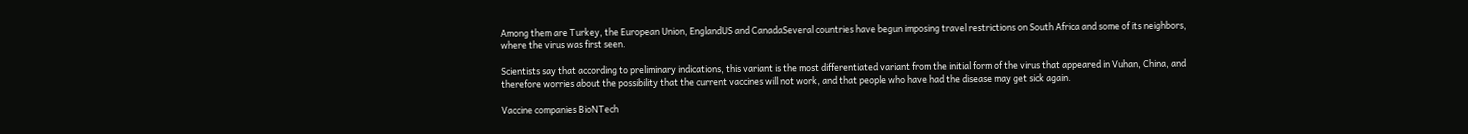Among them are Turkey, the European Union, EnglandUS and CanadaSeveral countries have begun imposing travel restrictions on South Africa and some of its neighbors, where the virus was first seen.

Scientists say that according to preliminary indications, this variant is the most differentiated variant from the initial form of the virus that appeared in Vuhan, China, and therefore worries about the possibility that the current vaccines will not work, and that people who have had the disease may get sick again.

Vaccine companies BioNTech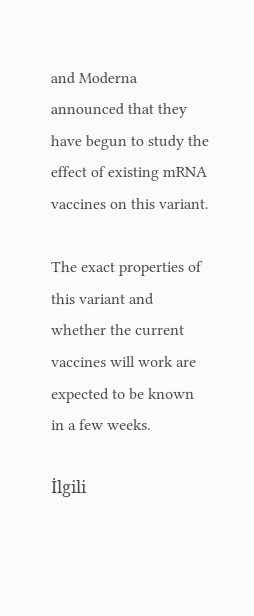and Moderna announced that they have begun to study the effect of existing mRNA vaccines on this variant.

The exact properties of this variant and whether the current vaccines will work are expected to be known in a few weeks.

İlgili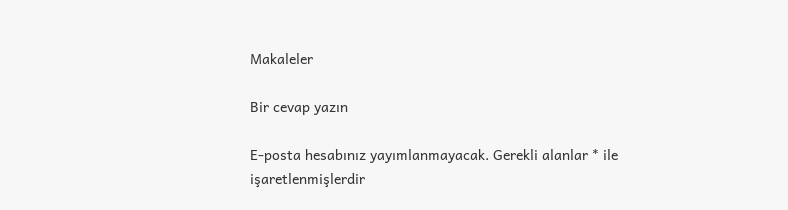Makaleler

Bir cevap yazın

E-posta hesabınız yayımlanmayacak. Gerekli alanlar * ile işaretlenmişlerdir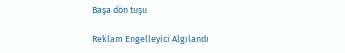Başa dön tuşu

Reklam Engelleyici Algılandı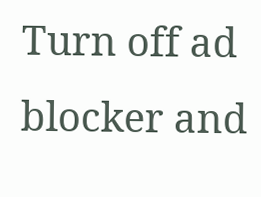Turn off ad blocker and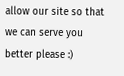allow our site so that we can serve you better please :)